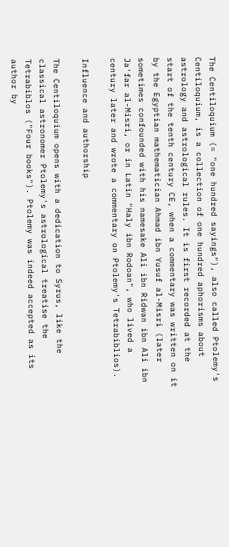The Centiloquium (= "one hundred sayings"), also called Ptolemy's Centiloquium, is a collection of one hundred aphorisms about astrology and astrological rules. It is first recorded at the start of the tenth century CE, when a commentary was written on it by the Egyptian mathematician Ahmad ibn Yusuf al-Misri (later sometimes confounded with his namesake Ali ibn Ridwan ibn Ali ibn Ja'far al-Misri, or in Latin "Haly ibn Rodoan", who lived a century later and wrote a commentary on Ptolemy's Tetrabiblios).

Influence and authorship

The Centiloquium opens with a dedication to Syrus, like the classical astronomer Ptolemy's astrological treatise the Tetrabiblos ("Four books"). Ptolemy was indeed accepted as its author by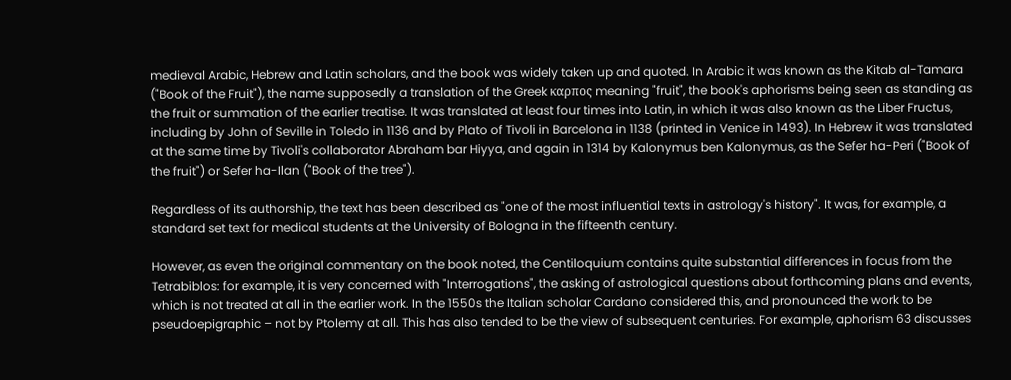medieval Arabic, Hebrew and Latin scholars, and the book was widely taken up and quoted. In Arabic it was known as the Kitab al-Tamara ("Book of the Fruit"), the name supposedly a translation of the Greek καρπος meaning "fruit", the book's aphorisms being seen as standing as the fruit or summation of the earlier treatise. It was translated at least four times into Latin, in which it was also known as the Liber Fructus, including by John of Seville in Toledo in 1136 and by Plato of Tivoli in Barcelona in 1138 (printed in Venice in 1493). In Hebrew it was translated at the same time by Tivoli's collaborator Abraham bar Hiyya, and again in 1314 by Kalonymus ben Kalonymus, as the Sefer ha-Peri ("Book of the fruit") or Sefer ha-Ilan ("Book of the tree").

Regardless of its authorship, the text has been described as "one of the most influential texts in astrology's history". It was, for example, a standard set text for medical students at the University of Bologna in the fifteenth century.

However, as even the original commentary on the book noted, the Centiloquium contains quite substantial differences in focus from the Tetrabiblos: for example, it is very concerned with "Interrogations", the asking of astrological questions about forthcoming plans and events, which is not treated at all in the earlier work. In the 1550s the Italian scholar Cardano considered this, and pronounced the work to be pseudoepigraphic – not by Ptolemy at all. This has also tended to be the view of subsequent centuries. For example, aphorism 63 discusses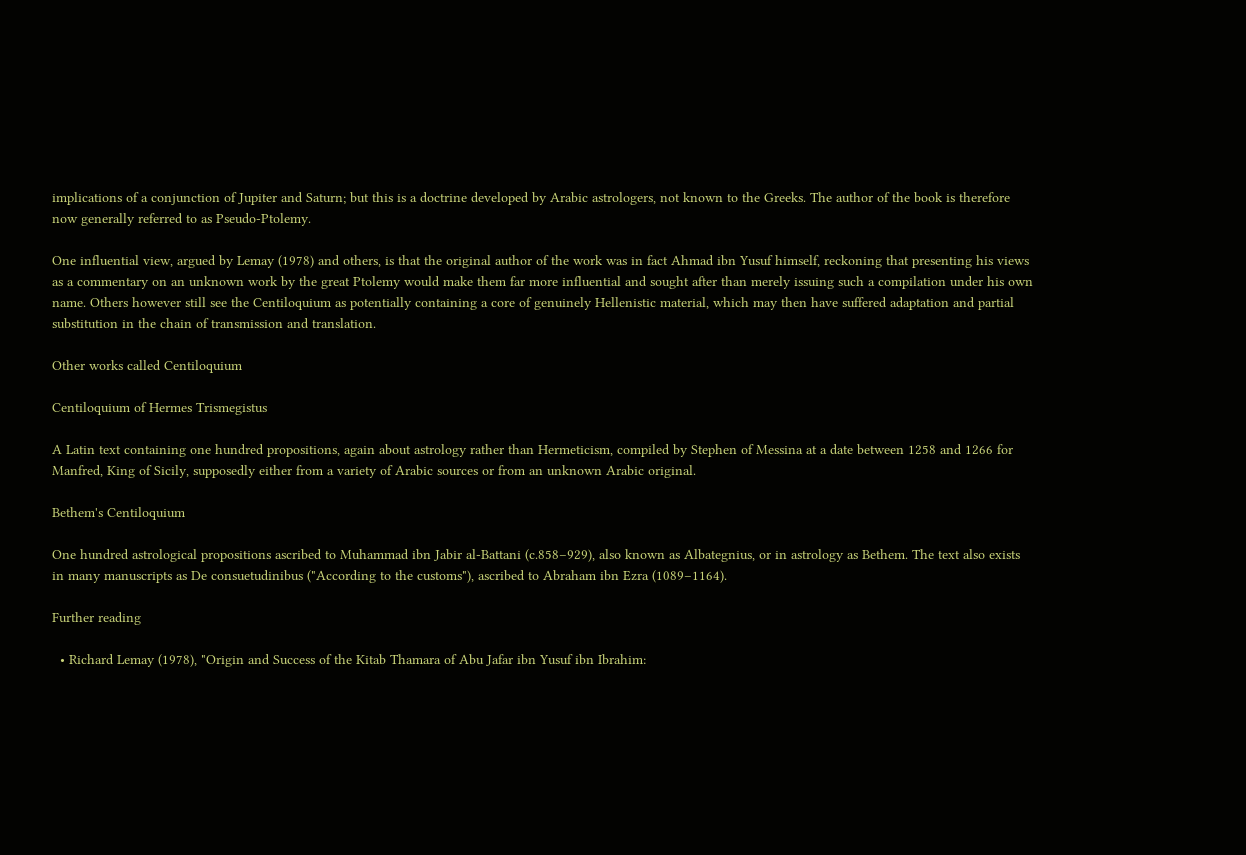implications of a conjunction of Jupiter and Saturn; but this is a doctrine developed by Arabic astrologers, not known to the Greeks. The author of the book is therefore now generally referred to as Pseudo-Ptolemy.

One influential view, argued by Lemay (1978) and others, is that the original author of the work was in fact Ahmad ibn Yusuf himself, reckoning that presenting his views as a commentary on an unknown work by the great Ptolemy would make them far more influential and sought after than merely issuing such a compilation under his own name. Others however still see the Centiloquium as potentially containing a core of genuinely Hellenistic material, which may then have suffered adaptation and partial substitution in the chain of transmission and translation.

Other works called Centiloquium

Centiloquium of Hermes Trismegistus

A Latin text containing one hundred propositions, again about astrology rather than Hermeticism, compiled by Stephen of Messina at a date between 1258 and 1266 for Manfred, King of Sicily, supposedly either from a variety of Arabic sources or from an unknown Arabic original.

Bethem's Centiloquium

One hundred astrological propositions ascribed to Muhammad ibn Jabir al-Battani (c.858–929), also known as Albategnius, or in astrology as Bethem. The text also exists in many manuscripts as De consuetudinibus ("According to the customs"), ascribed to Abraham ibn Ezra (1089–1164).

Further reading

  • Richard Lemay (1978), "Origin and Success of the Kitab Thamara of Abu Jafar ibn Yusuf ibn Ibrahim: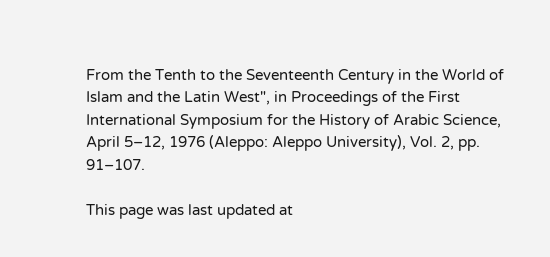From the Tenth to the Seventeenth Century in the World of Islam and the Latin West", in Proceedings of the First International Symposium for the History of Arabic Science, April 5–12, 1976 (Aleppo: Aleppo University), Vol. 2, pp. 91–107.

This page was last updated at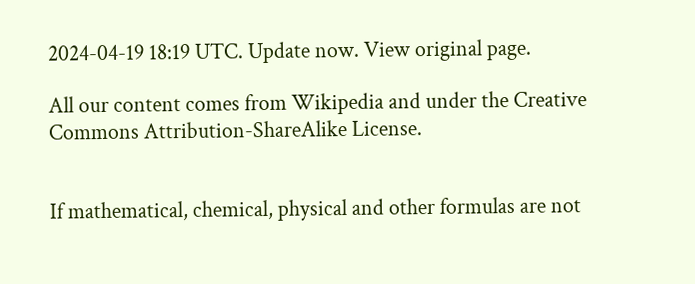2024-04-19 18:19 UTC. Update now. View original page.

All our content comes from Wikipedia and under the Creative Commons Attribution-ShareAlike License.


If mathematical, chemical, physical and other formulas are not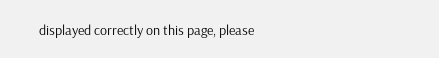displayed correctly on this page, please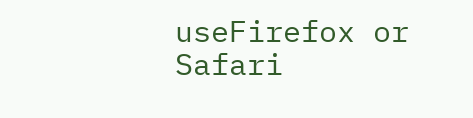useFirefox or Safari